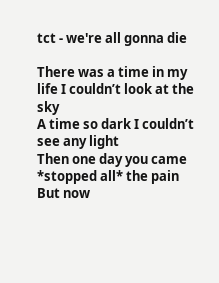tct - we're all gonna die

There was a time in my life I couldn’t look at the sky
A time so dark I couldn’t see any light
Then one day you came *stopped all* the pain
But now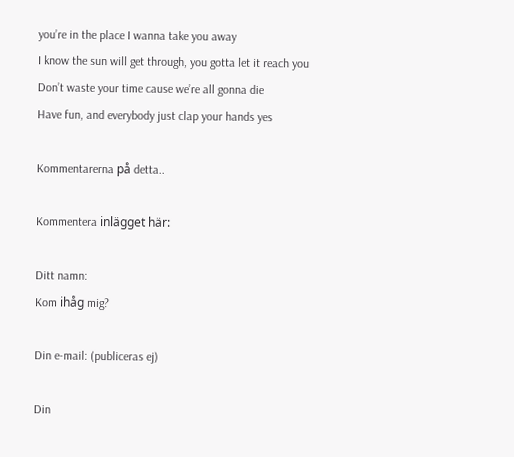you’re in the place I wanna take you away
I know the sun will get through, you gotta let it reach you
Don’t waste your time cause we’re all gonna die
Have fun, and everybody just clap your hands yes

Kommentarerna på detta..

Kommentera inlägget här:

Ditt namn:
Kom ihåg mig?

Din e-mail: (publiceras ej)

Din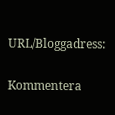URL/Bloggadress:

Kommentera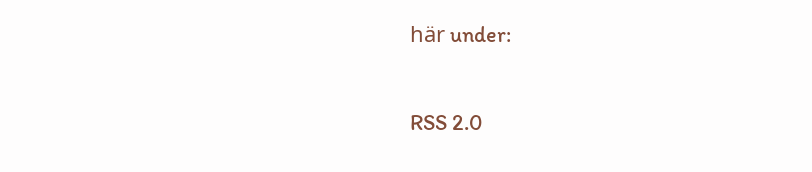här under:

RSS 2.0